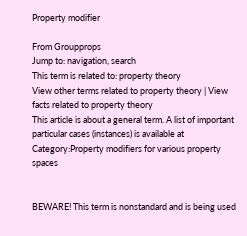Property modifier

From Groupprops
Jump to: navigation, search
This term is related to: property theory
View other terms related to property theory | View facts related to property theory
This article is about a general term. A list of important particular cases (instances) is available at Category:Property modifiers for various property spaces


BEWARE! This term is nonstandard and is being used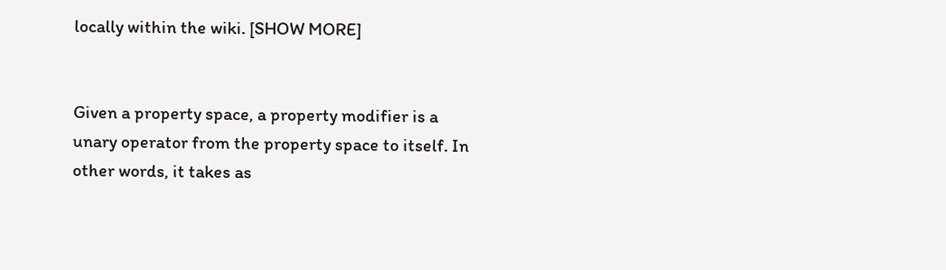locally within the wiki. [SHOW MORE]


Given a property space, a property modifier is a unary operator from the property space to itself. In other words, it takes as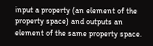input a property (an element of the property space) and outputs an element of the same property space.